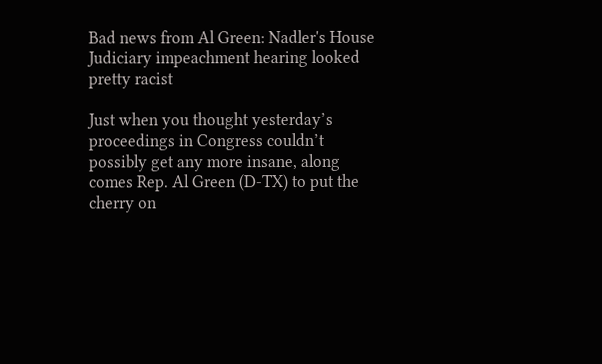Bad news from Al Green: Nadler's House Judiciary impeachment hearing looked pretty racist

Just when you thought yesterday’s proceedings in Congress couldn’t possibly get any more insane, along comes Rep. Al Green (D-TX) to put the cherry on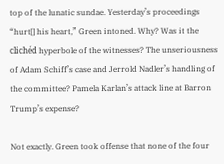top of the lunatic sundae. Yesterday’s proceedings “hurt[] his heart,” Green intoned. Why? Was it the clichéd hyperbole of the witnesses? The unseriousness of Adam Schiff’s case and Jerrold Nadler’s handling of the committee? Pamela Karlan’s attack line at Barron Trump’s expense?

Not exactly. Green took offense that none of the four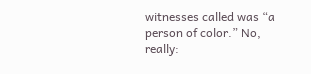witnesses called was “a person of color.” No, really: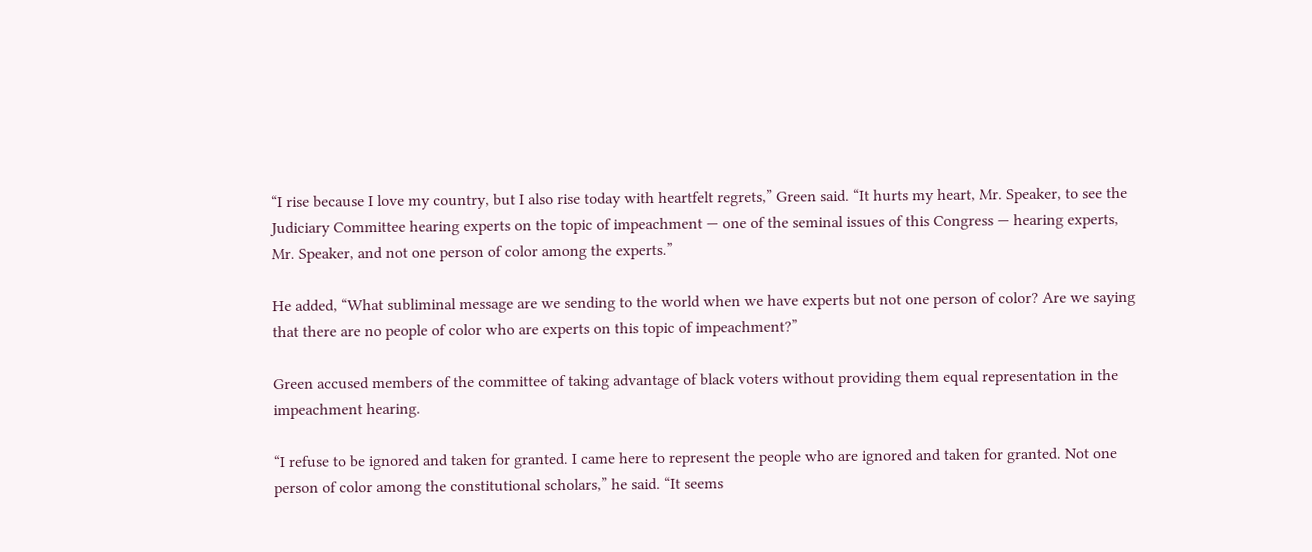“I rise because I love my country, but I also rise today with heartfelt regrets,” Green said. “It hurts my heart, Mr. Speaker, to see the Judiciary Committee hearing experts on the topic of impeachment — one of the seminal issues of this Congress — hearing experts, Mr. Speaker, and not one person of color among the experts.”

He added, “What subliminal message are we sending to the world when we have experts but not one person of color? Are we saying that there are no people of color who are experts on this topic of impeachment?”

Green accused members of the committee of taking advantage of black voters without providing them equal representation in the impeachment hearing.

“I refuse to be ignored and taken for granted. I came here to represent the people who are ignored and taken for granted. Not one person of color among the constitutional scholars,” he said. “It seems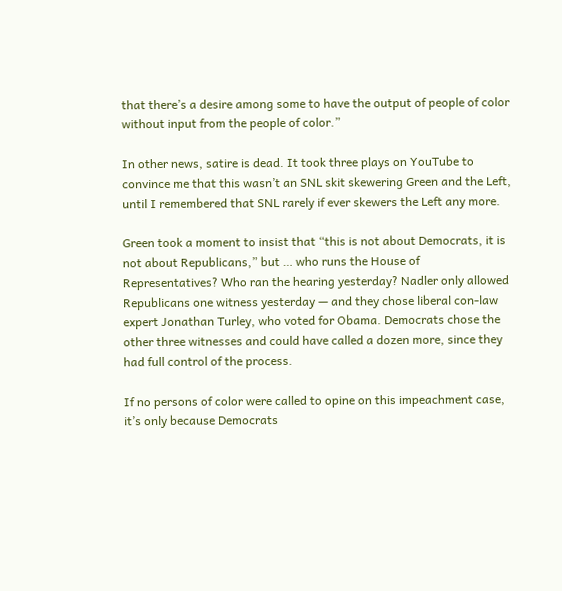that there’s a desire among some to have the output of people of color without input from the people of color.”

In other news, satire is dead. It took three plays on YouTube to convince me that this wasn’t an SNL skit skewering Green and the Left, until I remembered that SNL rarely if ever skewers the Left any more.

Green took a moment to insist that “this is not about Democrats, it is not about Republicans,” but … who runs the House of Representatives? Who ran the hearing yesterday? Nadler only allowed Republicans one witness yesterday — and they chose liberal con-law expert Jonathan Turley, who voted for Obama. Democrats chose the other three witnesses and could have called a dozen more, since they had full control of the process.

If no persons of color were called to opine on this impeachment case, it’s only because Democrats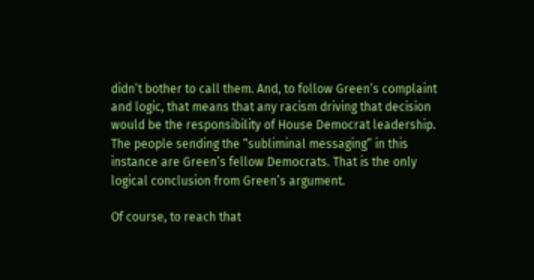didn’t bother to call them. And, to follow Green’s complaint and logic, that means that any racism driving that decision would be the responsibility of House Democrat leadership. The people sending the “subliminal messaging” in this instance are Green’s fellow Democrats. That is the only logical conclusion from Green’s argument.

Of course, to reach that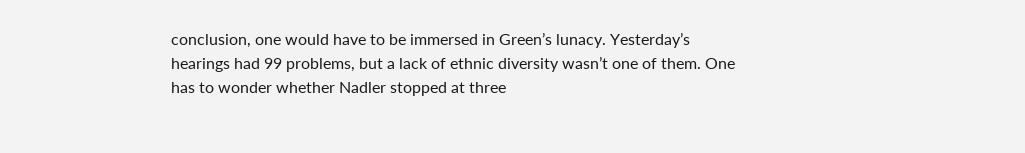conclusion, one would have to be immersed in Green’s lunacy. Yesterday’s hearings had 99 problems, but a lack of ethnic diversity wasn’t one of them. One has to wonder whether Nadler stopped at three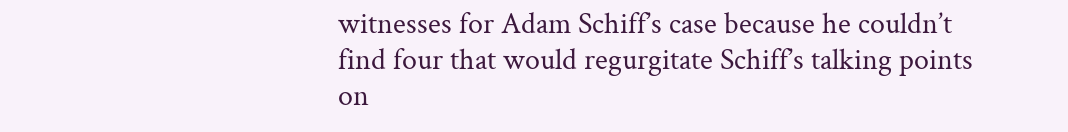witnesses for Adam Schiff’s case because he couldn’t find four that would regurgitate Schiff’s talking points on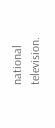national television.